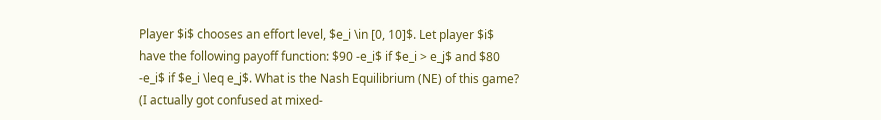Player $i$ chooses an effort level, $e_i \in [0, 10]$. Let player $i$ have the following payoff function: $90 -e_i$ if $e_i > e_j$ and $80 -e_i$ if $e_i \leq e_j$. What is the Nash Equilibrium (NE) of this game? (I actually got confused at mixed-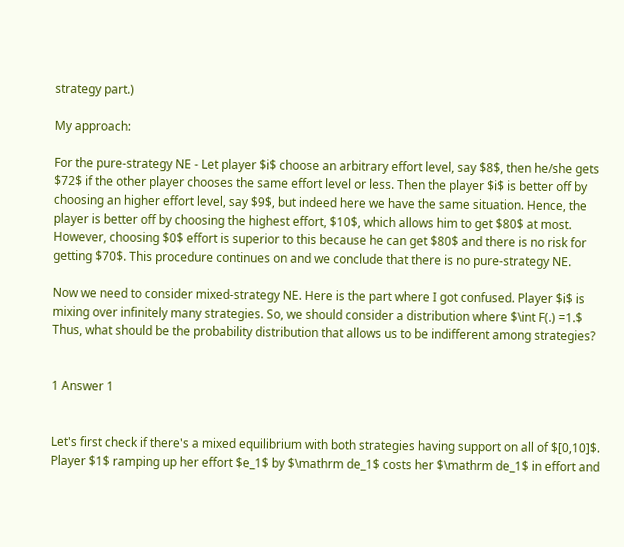strategy part.)

My approach:

For the pure-strategy NE - Let player $i$ choose an arbitrary effort level, say $8$, then he/she gets $72$ if the other player chooses the same effort level or less. Then the player $i$ is better off by choosing an higher effort level, say $9$, but indeed here we have the same situation. Hence, the player is better off by choosing the highest effort, $10$, which allows him to get $80$ at most. However, choosing $0$ effort is superior to this because he can get $80$ and there is no risk for getting $70$. This procedure continues on and we conclude that there is no pure-strategy NE.

Now we need to consider mixed-strategy NE. Here is the part where I got confused. Player $i$ is mixing over infinitely many strategies. So, we should consider a distribution where $\int F(.) =1.$ Thus, what should be the probability distribution that allows us to be indifferent among strategies?


1 Answer 1


Let's first check if there's a mixed equilibrium with both strategies having support on all of $[0,10]$. Player $1$ ramping up her effort $e_1$ by $\mathrm de_1$ costs her $\mathrm de_1$ in effort and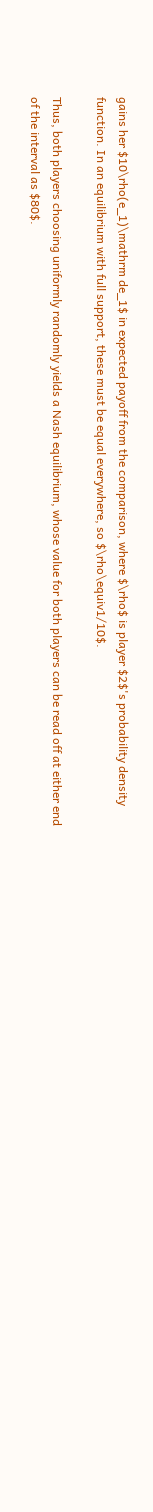gains her $10\rho(e_1)\mathrm de_1$ in expected payoff from the comparison, where $\rho$ is player $2$'s probability density function. In an equilibrium with full support, these must be equal everywhere, so $\rho\equiv1/10$.

Thus, both players choosing uniformly randomly yields a Nash equilibrium, whose value for both players can be read off at either end of the interval as $80$.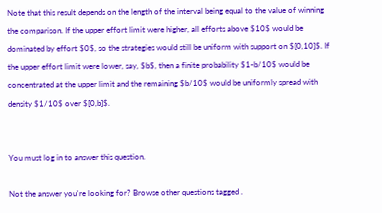Note that this result depends on the length of the interval being equal to the value of winning the comparison. If the upper effort limit were higher, all efforts above $10$ would be dominated by effort $0$, so the strategies would still be uniform with support on $[0,10]$. If the upper effort limit were lower, say, $b$, then a finite probability $1-b/10$ would be concentrated at the upper limit and the remaining $b/10$ would be uniformly spread with density $1/10$ over $[0,b]$.


You must log in to answer this question.

Not the answer you're looking for? Browse other questions tagged .